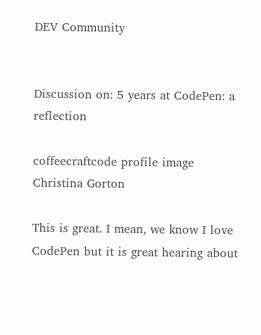DEV Community


Discussion on: 5 years at CodePen: a reflection

coffeecraftcode profile image
Christina Gorton

This is great. I mean, we know I love CodePen but it is great hearing about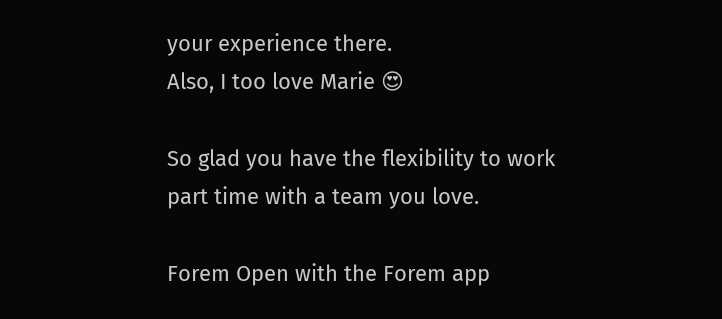your experience there.
Also, I too love Marie 😍

So glad you have the flexibility to work part time with a team you love.

Forem Open with the Forem app